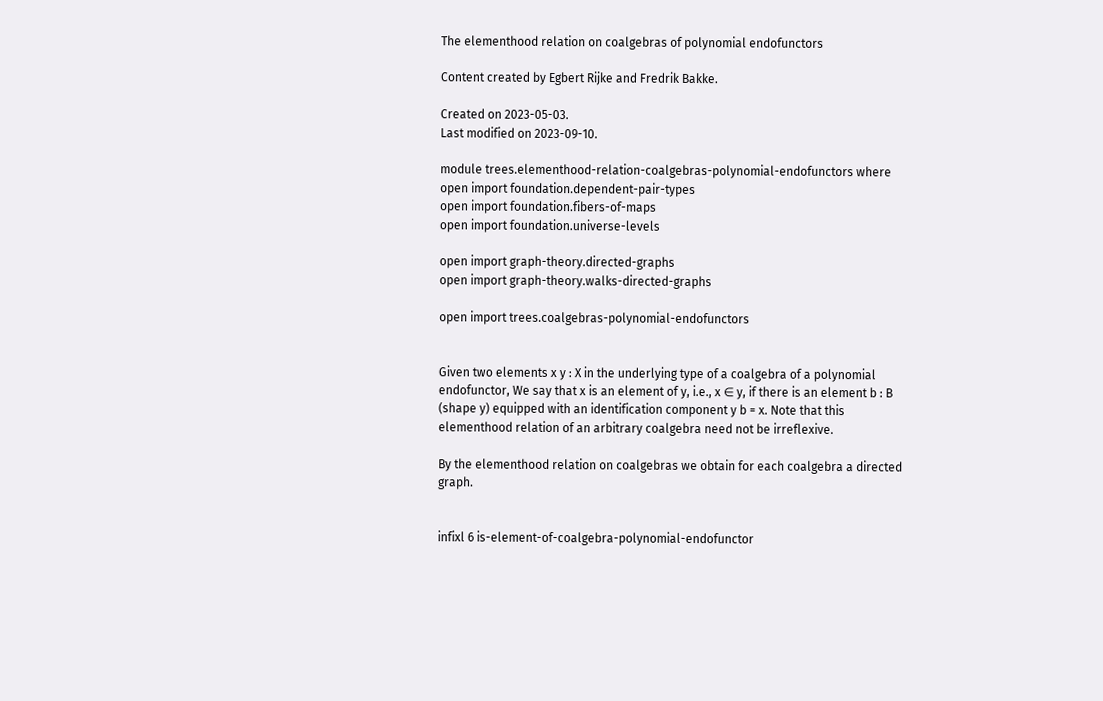The elementhood relation on coalgebras of polynomial endofunctors

Content created by Egbert Rijke and Fredrik Bakke.

Created on 2023-05-03.
Last modified on 2023-09-10.

module trees.elementhood-relation-coalgebras-polynomial-endofunctors where
open import foundation.dependent-pair-types
open import foundation.fibers-of-maps
open import foundation.universe-levels

open import graph-theory.directed-graphs
open import graph-theory.walks-directed-graphs

open import trees.coalgebras-polynomial-endofunctors


Given two elements x y : X in the underlying type of a coalgebra of a polynomial endofunctor, We say that x is an element of y, i.e., x ∈ y, if there is an element b : B (shape y) equipped with an identification component y b = x. Note that this elementhood relation of an arbitrary coalgebra need not be irreflexive.

By the elementhood relation on coalgebras we obtain for each coalgebra a directed graph.


infixl 6 is-element-of-coalgebra-polynomial-endofunctor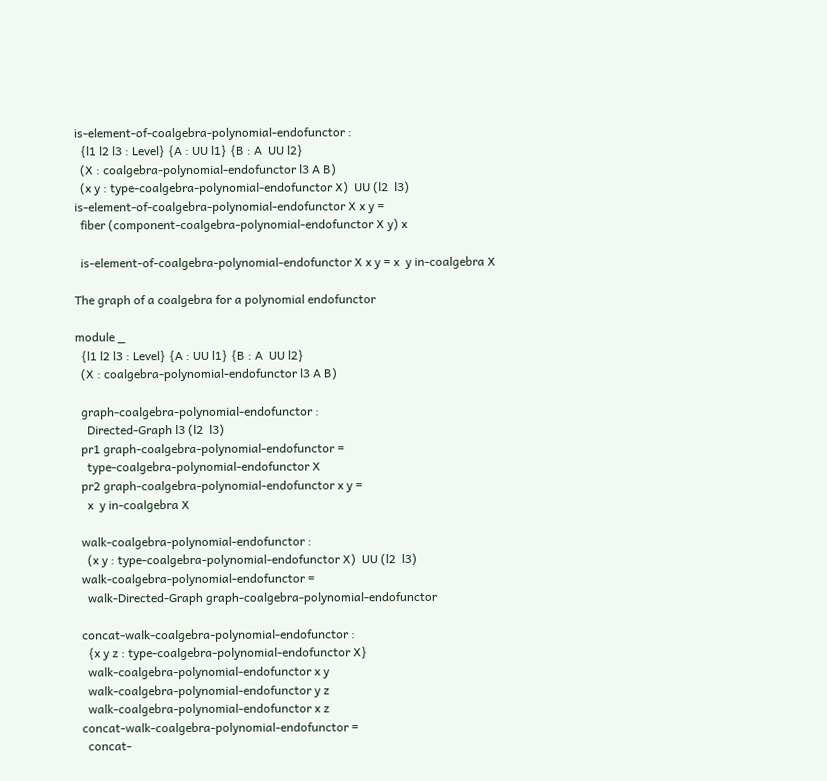is-element-of-coalgebra-polynomial-endofunctor :
  {l1 l2 l3 : Level} {A : UU l1} {B : A  UU l2}
  (X : coalgebra-polynomial-endofunctor l3 A B)
  (x y : type-coalgebra-polynomial-endofunctor X)  UU (l2  l3)
is-element-of-coalgebra-polynomial-endofunctor X x y =
  fiber (component-coalgebra-polynomial-endofunctor X y) x

  is-element-of-coalgebra-polynomial-endofunctor X x y = x  y in-coalgebra X

The graph of a coalgebra for a polynomial endofunctor

module _
  {l1 l2 l3 : Level} {A : UU l1} {B : A  UU l2}
  (X : coalgebra-polynomial-endofunctor l3 A B)

  graph-coalgebra-polynomial-endofunctor :
    Directed-Graph l3 (l2  l3)
  pr1 graph-coalgebra-polynomial-endofunctor =
    type-coalgebra-polynomial-endofunctor X
  pr2 graph-coalgebra-polynomial-endofunctor x y =
    x  y in-coalgebra X

  walk-coalgebra-polynomial-endofunctor :
    (x y : type-coalgebra-polynomial-endofunctor X)  UU (l2  l3)
  walk-coalgebra-polynomial-endofunctor =
    walk-Directed-Graph graph-coalgebra-polynomial-endofunctor

  concat-walk-coalgebra-polynomial-endofunctor :
    {x y z : type-coalgebra-polynomial-endofunctor X}
    walk-coalgebra-polynomial-endofunctor x y
    walk-coalgebra-polynomial-endofunctor y z
    walk-coalgebra-polynomial-endofunctor x z
  concat-walk-coalgebra-polynomial-endofunctor =
    concat-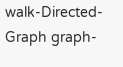walk-Directed-Graph graph-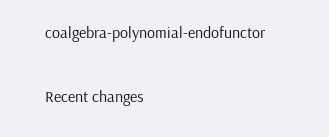coalgebra-polynomial-endofunctor

Recent changes